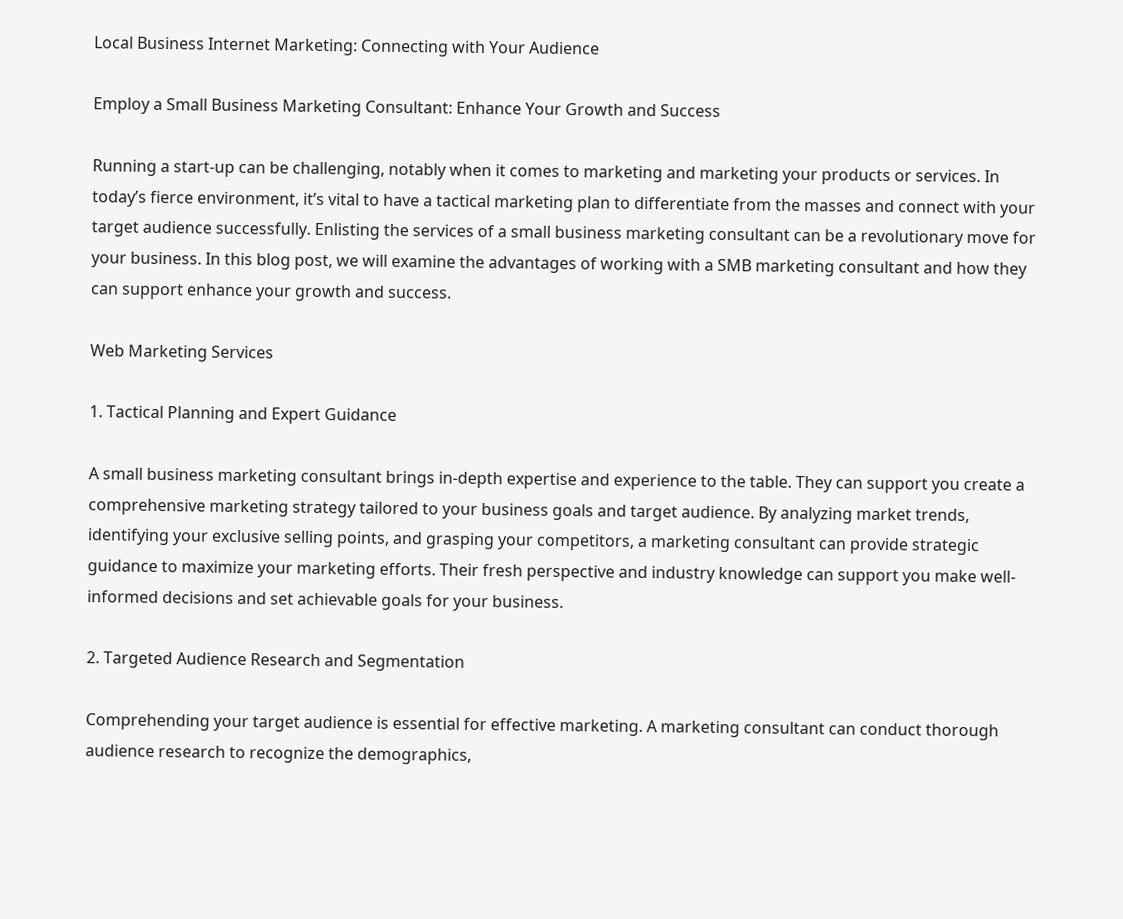Local Business Internet Marketing: Connecting with Your Audience

Employ a Small Business Marketing Consultant: Enhance Your Growth and Success

Running a start-up can be challenging, notably when it comes to marketing and marketing your products or services. In today’s fierce environment, it’s vital to have a tactical marketing plan to differentiate from the masses and connect with your target audience successfully. Enlisting the services of a small business marketing consultant can be a revolutionary move for your business. In this blog post, we will examine the advantages of working with a SMB marketing consultant and how they can support enhance your growth and success.

Web Marketing Services

1. Tactical Planning and Expert Guidance

A small business marketing consultant brings in-depth expertise and experience to the table. They can support you create a comprehensive marketing strategy tailored to your business goals and target audience. By analyzing market trends, identifying your exclusive selling points, and grasping your competitors, a marketing consultant can provide strategic guidance to maximize your marketing efforts. Their fresh perspective and industry knowledge can support you make well-informed decisions and set achievable goals for your business.

2. Targeted Audience Research and Segmentation

Comprehending your target audience is essential for effective marketing. A marketing consultant can conduct thorough audience research to recognize the demographics,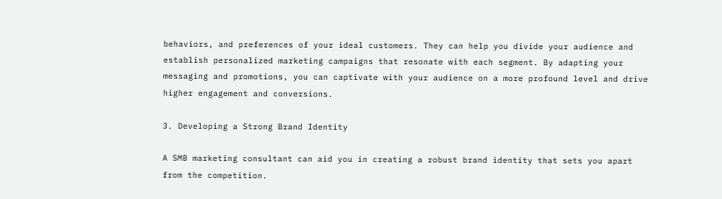behaviors, and preferences of your ideal customers. They can help you divide your audience and establish personalized marketing campaigns that resonate with each segment. By adapting your messaging and promotions, you can captivate with your audience on a more profound level and drive higher engagement and conversions.

3. Developing a Strong Brand Identity

A SMB marketing consultant can aid you in creating a robust brand identity that sets you apart from the competition.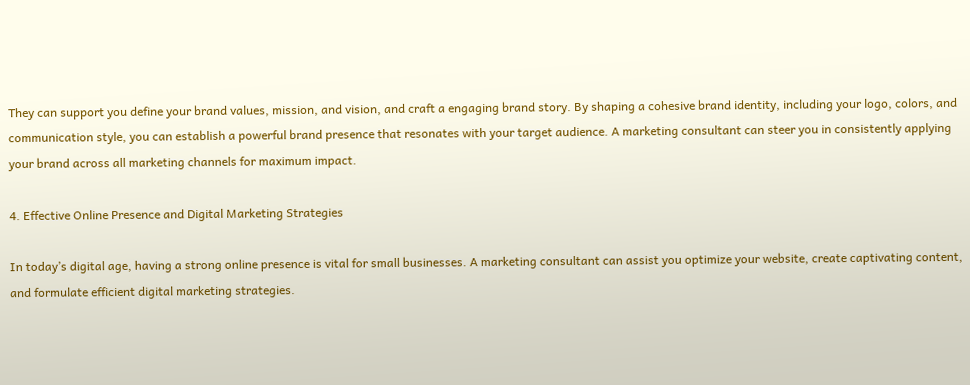They can support you define your brand values, mission, and vision, and craft a engaging brand story. By shaping a cohesive brand identity, including your logo, colors, and communication style, you can establish a powerful brand presence that resonates with your target audience. A marketing consultant can steer you in consistently applying your brand across all marketing channels for maximum impact.

4. Effective Online Presence and Digital Marketing Strategies

In today’s digital age, having a strong online presence is vital for small businesses. A marketing consultant can assist you optimize your website, create captivating content, and formulate efficient digital marketing strategies.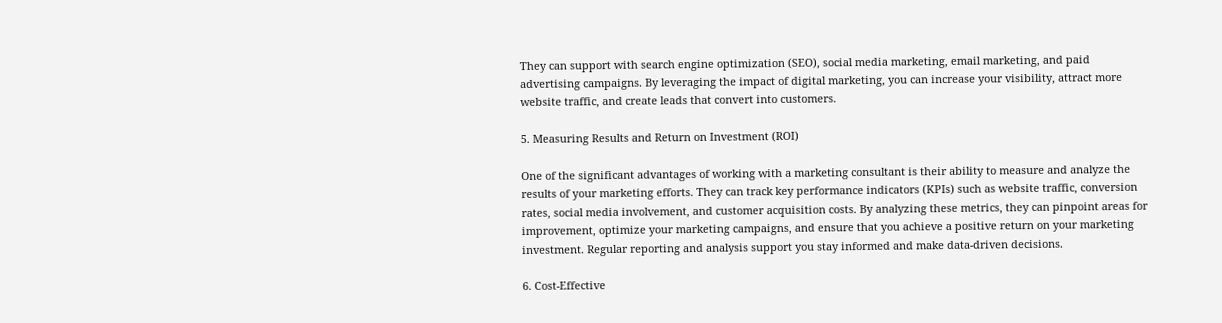They can support with search engine optimization (SEO), social media marketing, email marketing, and paid advertising campaigns. By leveraging the impact of digital marketing, you can increase your visibility, attract more website traffic, and create leads that convert into customers.

5. Measuring Results and Return on Investment (ROI)

One of the significant advantages of working with a marketing consultant is their ability to measure and analyze the results of your marketing efforts. They can track key performance indicators (KPIs) such as website traffic, conversion rates, social media involvement, and customer acquisition costs. By analyzing these metrics, they can pinpoint areas for improvement, optimize your marketing campaigns, and ensure that you achieve a positive return on your marketing investment. Regular reporting and analysis support you stay informed and make data-driven decisions.

6. Cost-Effective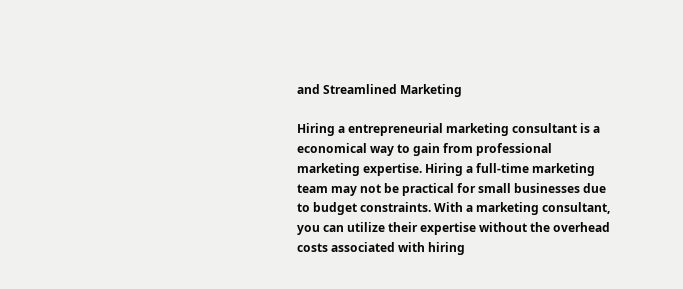and Streamlined Marketing

Hiring a entrepreneurial marketing consultant is a economical way to gain from professional marketing expertise. Hiring a full-time marketing team may not be practical for small businesses due to budget constraints. With a marketing consultant, you can utilize their expertise without the overhead costs associated with hiring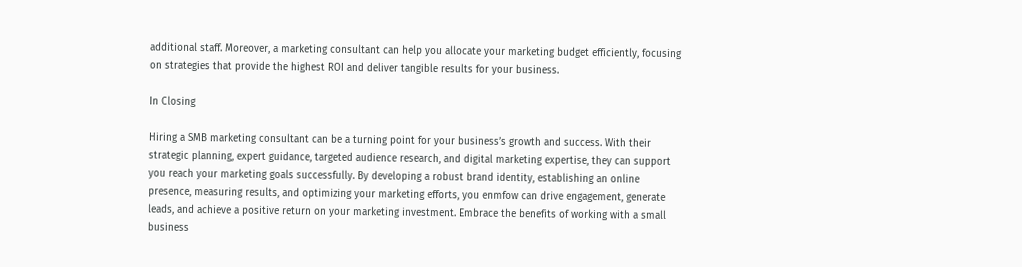additional staff. Moreover, a marketing consultant can help you allocate your marketing budget efficiently, focusing on strategies that provide the highest ROI and deliver tangible results for your business.

In Closing

Hiring a SMB marketing consultant can be a turning point for your business’s growth and success. With their strategic planning, expert guidance, targeted audience research, and digital marketing expertise, they can support you reach your marketing goals successfully. By developing a robust brand identity, establishing an online presence, measuring results, and optimizing your marketing efforts, you enmfow can drive engagement, generate leads, and achieve a positive return on your marketing investment. Embrace the benefits of working with a small business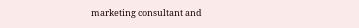marketing consultant and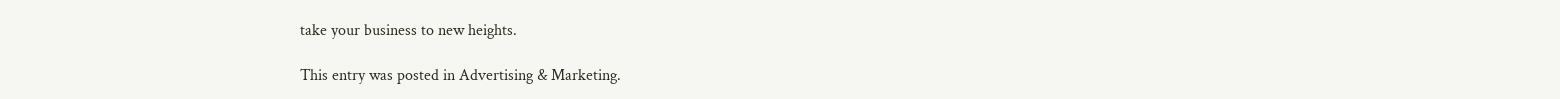take your business to new heights.

This entry was posted in Advertising & Marketing.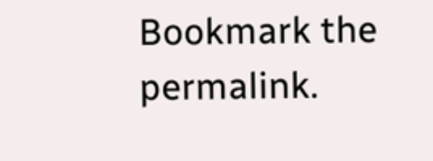Bookmark the permalink.